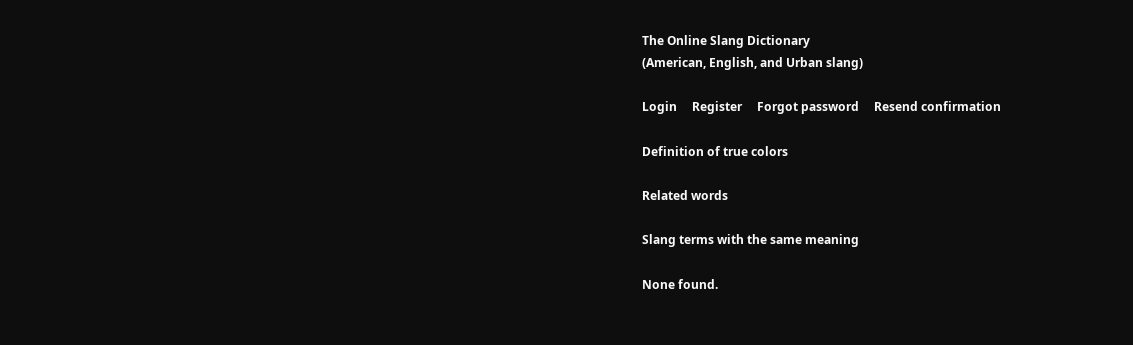The Online Slang Dictionary
(American, English, and Urban slang)

Login     Register     Forgot password     Resend confirmation

Definition of true colors

Related words

Slang terms with the same meaning

None found.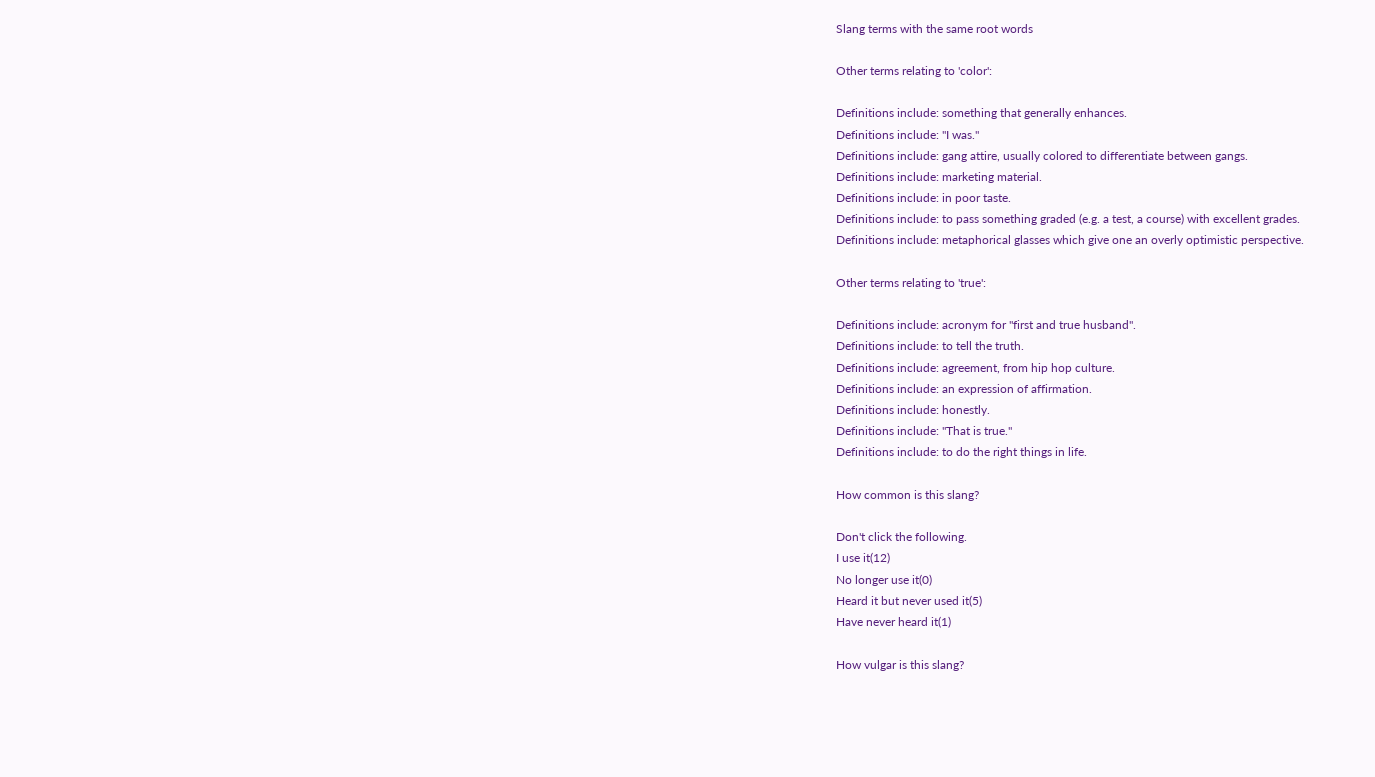Slang terms with the same root words

Other terms relating to 'color':

Definitions include: something that generally enhances.
Definitions include: "I was."
Definitions include: gang attire, usually colored to differentiate between gangs.
Definitions include: marketing material.
Definitions include: in poor taste.
Definitions include: to pass something graded (e.g. a test, a course) with excellent grades.
Definitions include: metaphorical glasses which give one an overly optimistic perspective.

Other terms relating to 'true':

Definitions include: acronym for "first and true husband".
Definitions include: to tell the truth.
Definitions include: agreement, from hip hop culture.
Definitions include: an expression of affirmation.
Definitions include: honestly.
Definitions include: "That is true."
Definitions include: to do the right things in life.

How common is this slang?

Don't click the following.
I use it(12)
No longer use it(0)
Heard it but never used it(5)
Have never heard it(1)

How vulgar is this slang?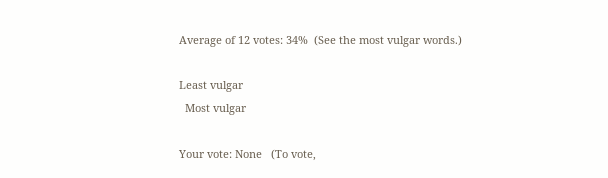Average of 12 votes: 34%  (See the most vulgar words.)

Least vulgar
  Most vulgar

Your vote: None   (To vote,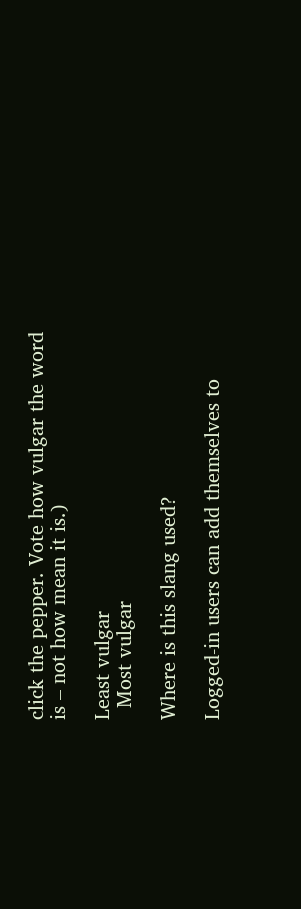click the pepper. Vote how vulgar the word is – not how mean it is.)

Least vulgar
  Most vulgar

Where is this slang used?

Logged-in users can add themselves to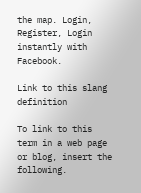the map. Login, Register, Login instantly with Facebook.

Link to this slang definition

To link to this term in a web page or blog, insert the following.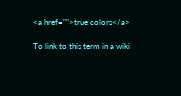<a href="">true colors</a>

To link to this term in a wiki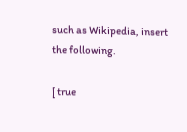such as Wikipedia, insert the following.

[ true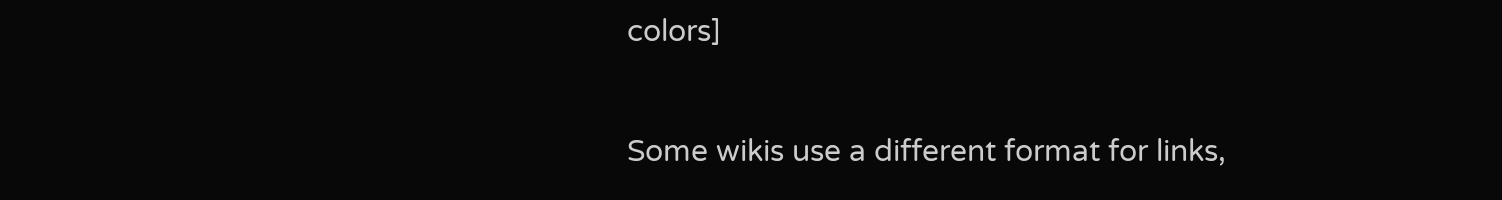colors]

Some wikis use a different format for links,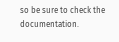so be sure to check the documentation.